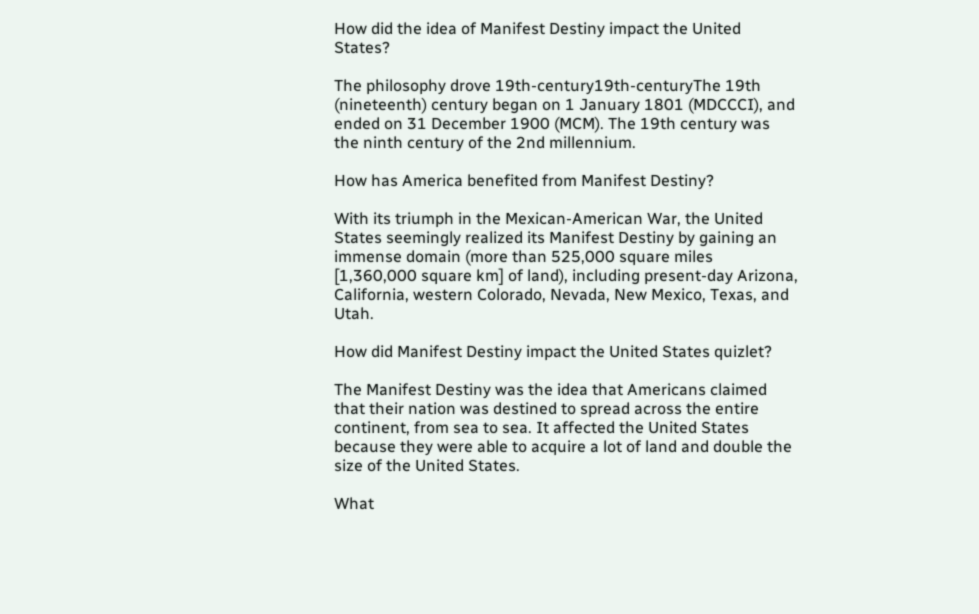How did the idea of Manifest Destiny impact the United States?

The philosophy drove 19th-century19th-centuryThe 19th (nineteenth) century began on 1 January 1801 (MDCCCI), and ended on 31 December 1900 (MCM). The 19th century was the ninth century of the 2nd millennium.

How has America benefited from Manifest Destiny?

With its triumph in the Mexican-American War, the United States seemingly realized its Manifest Destiny by gaining an immense domain (more than 525,000 square miles [1,360,000 square km] of land), including present-day Arizona, California, western Colorado, Nevada, New Mexico, Texas, and Utah.

How did Manifest Destiny impact the United States quizlet?

The Manifest Destiny was the idea that Americans claimed that their nation was destined to spread across the entire continent, from sea to sea. It affected the United States because they were able to acquire a lot of land and double the size of the United States.

What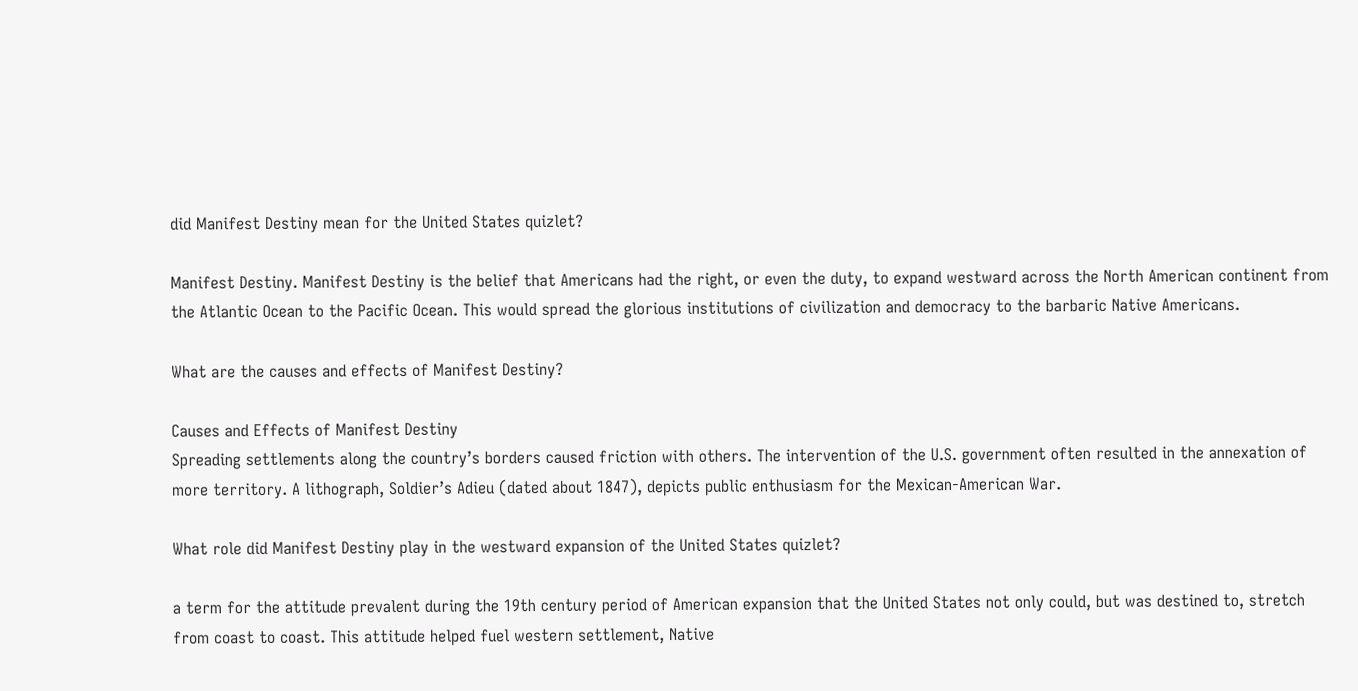did Manifest Destiny mean for the United States quizlet?

Manifest Destiny. Manifest Destiny is the belief that Americans had the right, or even the duty, to expand westward across the North American continent from the Atlantic Ocean to the Pacific Ocean. This would spread the glorious institutions of civilization and democracy to the barbaric Native Americans.

What are the causes and effects of Manifest Destiny?

Causes and Effects of Manifest Destiny
Spreading settlements along the country’s borders caused friction with others. The intervention of the U.S. government often resulted in the annexation of more territory. A lithograph, Soldier’s Adieu (dated about 1847), depicts public enthusiasm for the Mexican-American War.

What role did Manifest Destiny play in the westward expansion of the United States quizlet?

a term for the attitude prevalent during the 19th century period of American expansion that the United States not only could, but was destined to, stretch from coast to coast. This attitude helped fuel western settlement, Native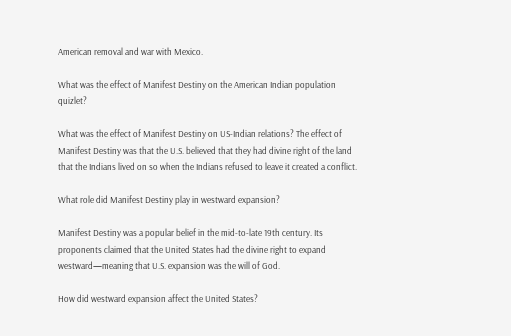American removal and war with Mexico.

What was the effect of Manifest Destiny on the American Indian population quizlet?

What was the effect of Manifest Destiny on US-Indian relations? The effect of Manifest Destiny was that the U.S. believed that they had divine right of the land that the Indians lived on so when the Indians refused to leave it created a conflict.

What role did Manifest Destiny play in westward expansion?

Manifest Destiny was a popular belief in the mid-to-late 19th century. Its proponents claimed that the United States had the divine right to expand westward—meaning that U.S. expansion was the will of God.

How did westward expansion affect the United States?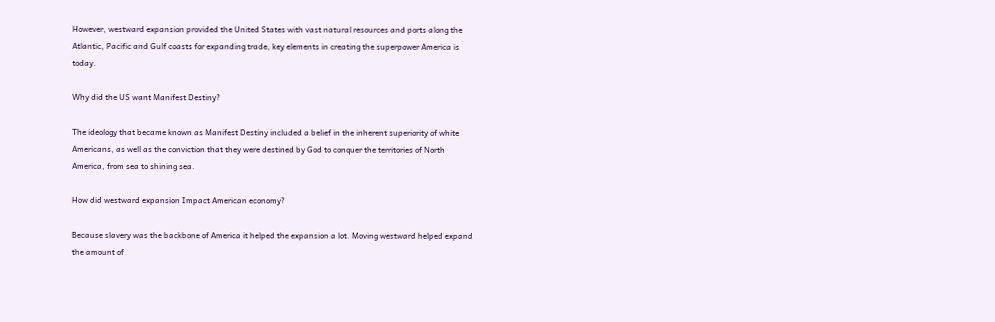However, westward expansion provided the United States with vast natural resources and ports along the Atlantic, Pacific and Gulf coasts for expanding trade, key elements in creating the superpower America is today.

Why did the US want Manifest Destiny?

The ideology that became known as Manifest Destiny included a belief in the inherent superiority of white Americans, as well as the conviction that they were destined by God to conquer the territories of North America, from sea to shining sea.

How did westward expansion Impact American economy?

Because slavery was the backbone of America it helped the expansion a lot. Moving westward helped expand the amount of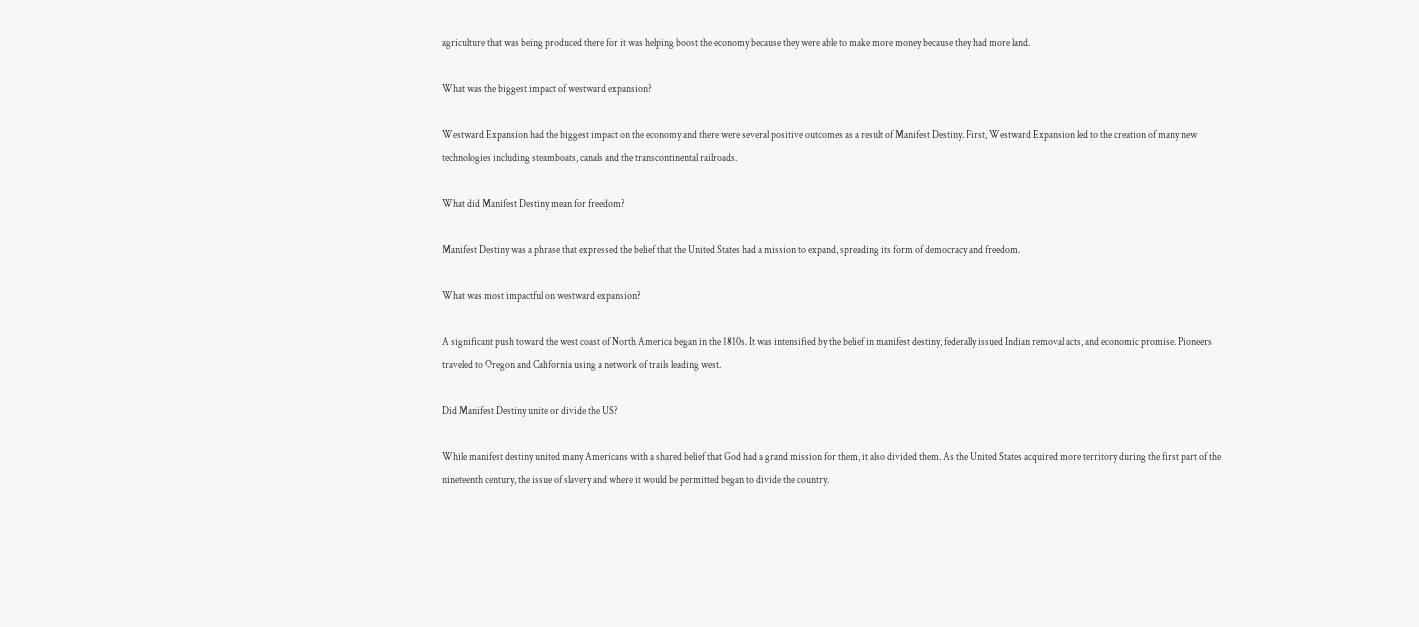agriculture that was being produced there for it was helping boost the economy because they were able to make more money because they had more land.

What was the biggest impact of westward expansion?

Westward Expansion had the biggest impact on the economy and there were several positive outcomes as a result of Manifest Destiny. First, Westward Expansion led to the creation of many new technologies including steamboats, canals and the transcontinental railroads.

What did Manifest Destiny mean for freedom?

Manifest Destiny was a phrase that expressed the belief that the United States had a mission to expand, spreading its form of democracy and freedom.

What was most impactful on westward expansion?

A significant push toward the west coast of North America began in the 1810s. It was intensified by the belief in manifest destiny, federally issued Indian removal acts, and economic promise. Pioneers traveled to Oregon and California using a network of trails leading west.

Did Manifest Destiny unite or divide the US?

While manifest destiny united many Americans with a shared belief that God had a grand mission for them, it also divided them. As the United States acquired more territory during the first part of the nineteenth century, the issue of slavery and where it would be permitted began to divide the country.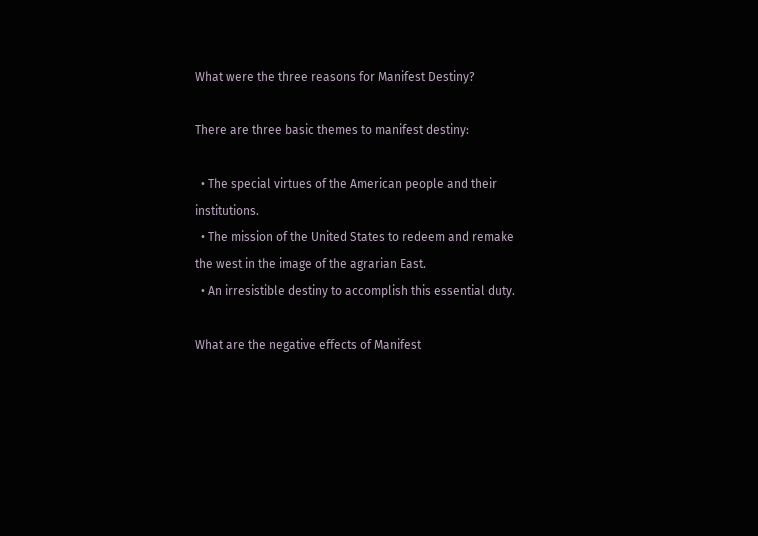What were the three reasons for Manifest Destiny?

There are three basic themes to manifest destiny:

  • The special virtues of the American people and their institutions.
  • The mission of the United States to redeem and remake the west in the image of the agrarian East.
  • An irresistible destiny to accomplish this essential duty.

What are the negative effects of Manifest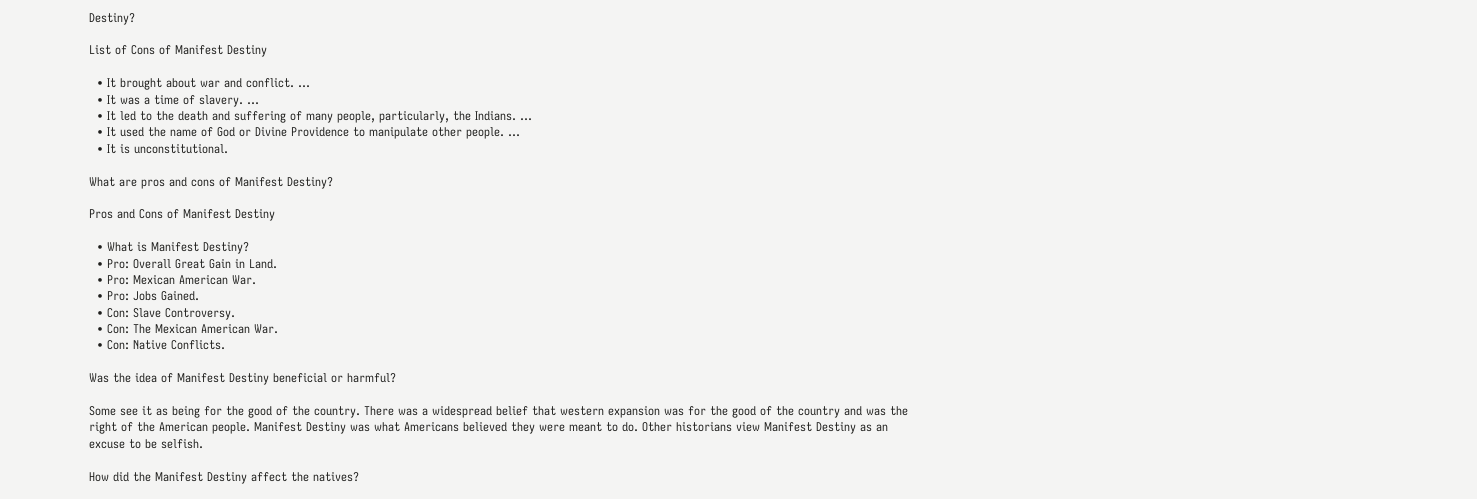Destiny?

List of Cons of Manifest Destiny

  • It brought about war and conflict. …
  • It was a time of slavery. …
  • It led to the death and suffering of many people, particularly, the Indians. …
  • It used the name of God or Divine Providence to manipulate other people. …
  • It is unconstitutional.

What are pros and cons of Manifest Destiny?

Pros and Cons of Manifest Destiny

  • What is Manifest Destiny?
  • Pro: Overall Great Gain in Land.
  • Pro: Mexican American War.
  • Pro: Jobs Gained.
  • Con: Slave Controversy.
  • Con: The Mexican American War.
  • Con: Native Conflicts.

Was the idea of Manifest Destiny beneficial or harmful?

Some see it as being for the good of the country. There was a widespread belief that western expansion was for the good of the country and was the right of the American people. Manifest Destiny was what Americans believed they were meant to do. Other historians view Manifest Destiny as an excuse to be selfish.

How did the Manifest Destiny affect the natives?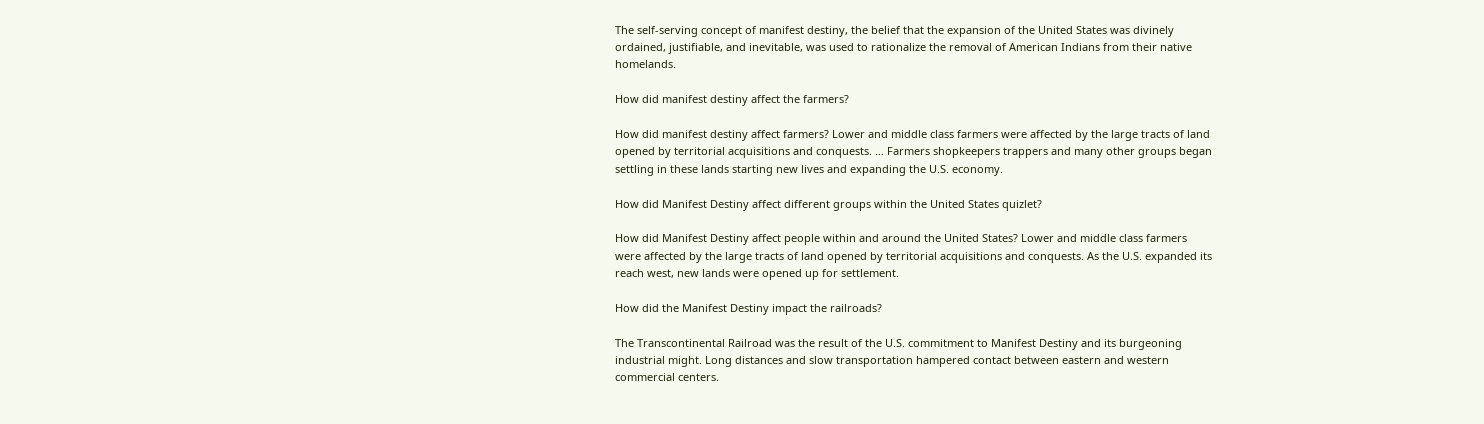The self-serving concept of manifest destiny, the belief that the expansion of the United States was divinely ordained, justifiable, and inevitable, was used to rationalize the removal of American Indians from their native homelands.

How did manifest destiny affect the farmers?

How did manifest destiny affect farmers? Lower and middle class farmers were affected by the large tracts of land opened by territorial acquisitions and conquests. … Farmers shopkeepers trappers and many other groups began settling in these lands starting new lives and expanding the U.S. economy.

How did Manifest Destiny affect different groups within the United States quizlet?

How did Manifest Destiny affect people within and around the United States? Lower and middle class farmers were affected by the large tracts of land opened by territorial acquisitions and conquests. As the U.S. expanded its reach west, new lands were opened up for settlement.

How did the Manifest Destiny impact the railroads?

The Transcontinental Railroad was the result of the U.S. commitment to Manifest Destiny and its burgeoning industrial might. Long distances and slow transportation hampered contact between eastern and western commercial centers.